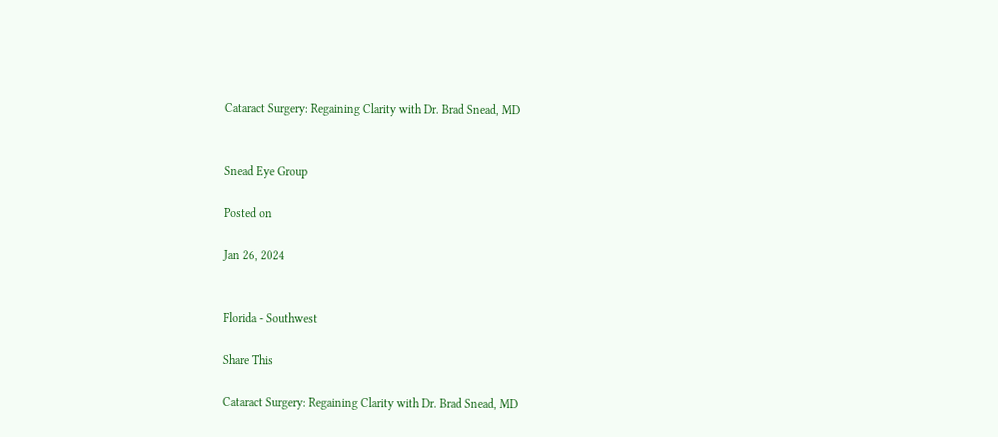Cataract Surgery: Regaining Clarity with Dr. Brad Snead, MD


Snead Eye Group

Posted on

Jan 26, 2024


Florida - Southwest

Share This

Cataract Surgery: Regaining Clarity with Dr. Brad Snead, MD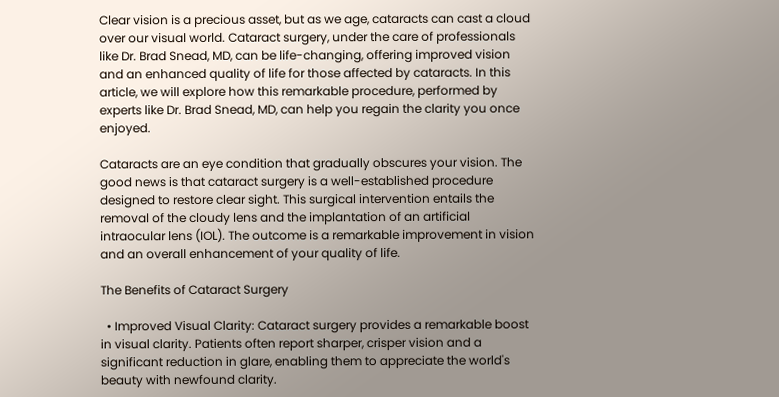Clear vision is a precious asset, but as we age, cataracts can cast a cloud over our visual world. Cataract surgery, under the care of professionals like Dr. Brad Snead, MD, can be life-changing, offering improved vision and an enhanced quality of life for those affected by cataracts. In this article, we will explore how this remarkable procedure, performed by experts like Dr. Brad Snead, MD, can help you regain the clarity you once enjoyed.

Cataracts are an eye condition that gradually obscures your vision. The good news is that cataract surgery is a well-established procedure designed to restore clear sight. This surgical intervention entails the removal of the cloudy lens and the implantation of an artificial intraocular lens (IOL). The outcome is a remarkable improvement in vision and an overall enhancement of your quality of life.

The Benefits of Cataract Surgery

  • Improved Visual Clarity: Cataract surgery provides a remarkable boost in visual clarity. Patients often report sharper, crisper vision and a significant reduction in glare, enabling them to appreciate the world's beauty with newfound clarity.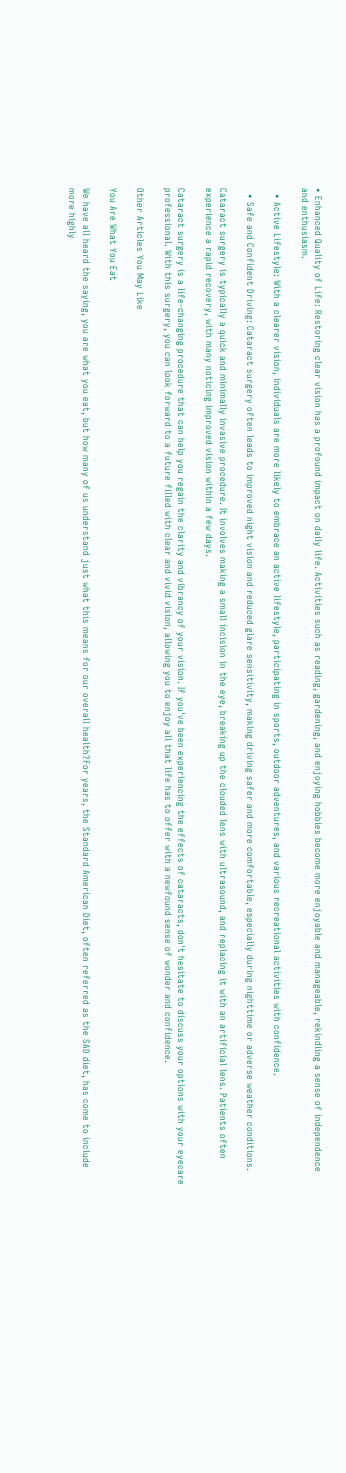• Enhanced Quality of Life: Restoring clear vision has a profound impact on daily life. Activities such as reading, gardening, and enjoying hobbies become more enjoyable and manageable, rekindling a sense of independence and enthusiasm.

  • Active Lifestyle: With a clearer vision, individuals are more likely to embrace an active lifestyle, participating in sports, outdoor adventures, and various recreational activities with confidence.

  • Safe and Confident Driving: Cataract surgery often leads to improved night vision and reduced glare sensitivity, making driving safer and more comfortable, especially during nighttime or adverse weather conditions.

Cataract surgery is typically a quick and minimally invasive procedure. It involves making a small incision in the eye, breaking up the clouded lens with ultrasound, and replacing it with an artificial lens. Patients often experience a rapid recovery, with many noticing improved vision within a few days.

Cataract surgery is a life-changing procedure that can help you regain the clarity and vibrancy of your vision. If you've been experiencing the effects of cataracts, don't hesitate to discuss your options with your eyecare professional. With this surgery, you can look forward to a future filled with clear and vivid vision, allowing you to enjoy all that life has to offer with a newfound sense of wonder and confidence.

Other Articles You May Like

You Are What You Eat

We have all heard the saying, you are what you eat, but how many of us understand just what this means for our overall health?For years, the Standard American Diet, often referred as the SAD diet, has come to include more highly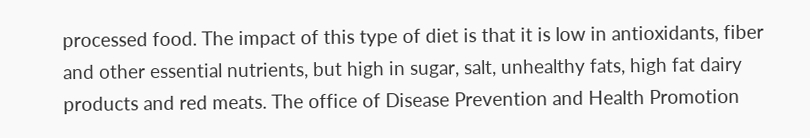processed food. The impact of this type of diet is that it is low in antioxidants, fiber and other essential nutrients, but high in sugar, salt, unhealthy fats, high fat dairy products and red meats. The office of Disease Prevention and Health Promotion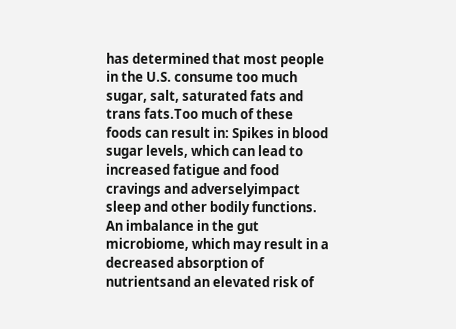has determined that most people in the U.S. consume too much sugar, salt, saturated fats and trans fats.Too much of these foods can result in: Spikes in blood sugar levels, which can lead to increased fatigue and food cravings and adverselyimpact sleep and other bodily functions.  An imbalance in the gut microbiome, which may result in a decreased absorption of nutrientsand an elevated risk of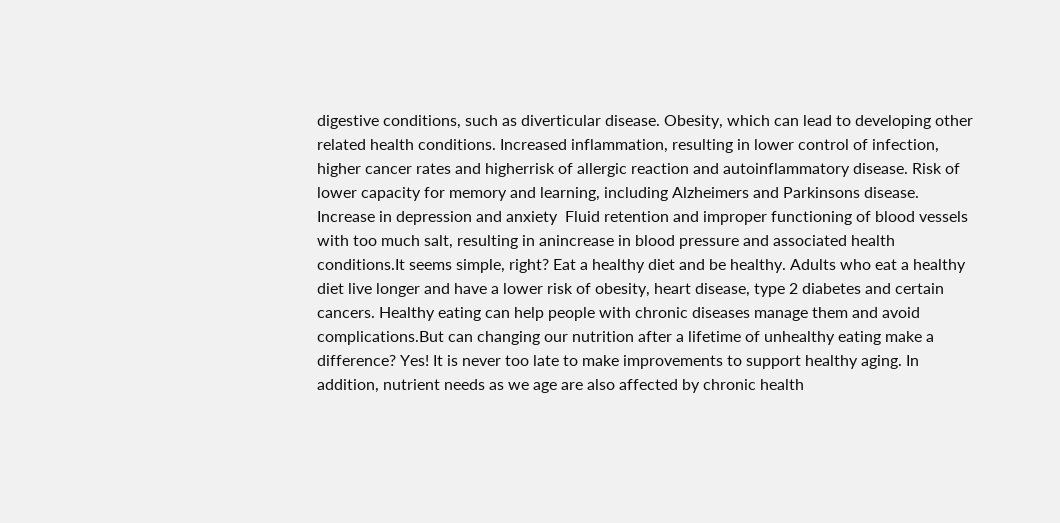digestive conditions, such as diverticular disease. Obesity, which can lead to developing other related health conditions. Increased inflammation, resulting in lower control of infection, higher cancer rates and higherrisk of allergic reaction and autoinflammatory disease. Risk of lower capacity for memory and learning, including Alzheimers and Parkinsons disease. Increase in depression and anxiety  Fluid retention and improper functioning of blood vessels with too much salt, resulting in anincrease in blood pressure and associated health conditions.It seems simple, right? Eat a healthy diet and be healthy. Adults who eat a healthy diet live longer and have a lower risk of obesity, heart disease, type 2 diabetes and certain cancers. Healthy eating can help people with chronic diseases manage them and avoid complications.But can changing our nutrition after a lifetime of unhealthy eating make a difference? Yes! It is never too late to make improvements to support healthy aging. In addition, nutrient needs as we age are also affected by chronic health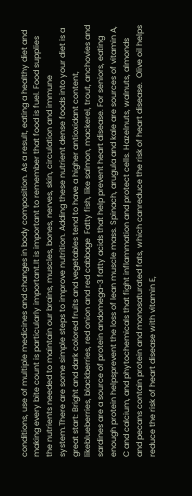conditions, use of multiple medicines and changes in body composition. As a result, eating a healthy diet and making every bite count is particularly important.It is important to remember that food is fuel. Food supplies the nutrients needed to maintain our brains, muscles, bones, nerves, skin, circulation and immune system.There are some simple steps to improve nutrition. Adding these nutrient dense foods into your diet is a great start: Bright and dark colored fruits and vegetables tend to have a higher antioxidant content, likeblueberries, blackberries, red onion and red cabbage  Fatty fish, like salmon, mackerel, trout, anchovies and sardines are a source of protein andomega-3 fatty acids that help prevent heart disease. For seniors, eating enough protein helpsprevent the loss of lean muscle mass. Spinach, arugula and kale are sources of vitamin A, C and calcium, and phytochemicals that fight inflammation and protect cells. Hazelnuts, walnuts, almonds and pecans contain protein and monosaturated fats, which canreduce the risk of heart disease.  Olive oil helps reduce the risk of heart disease with vitamin E,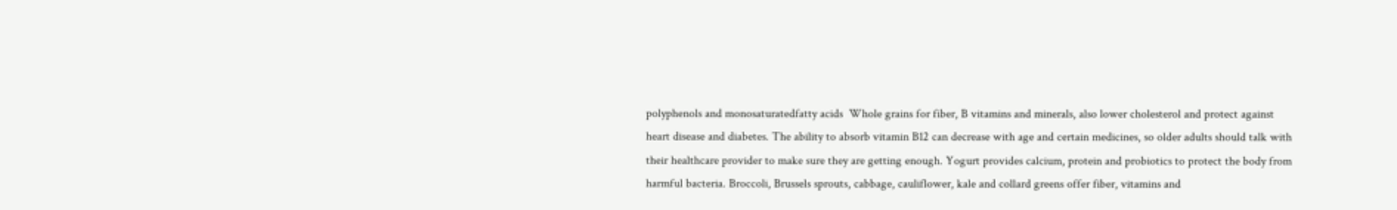polyphenols and monosaturatedfatty acids  Whole grains for fiber, B vitamins and minerals, also lower cholesterol and protect against heart disease and diabetes. The ability to absorb vitamin B12 can decrease with age and certain medicines, so older adults should talk with their healthcare provider to make sure they are getting enough. Yogurt provides calcium, protein and probiotics to protect the body from harmful bacteria. Broccoli, Brussels sprouts, cabbage, cauliflower, kale and collard greens offer fiber, vitamins and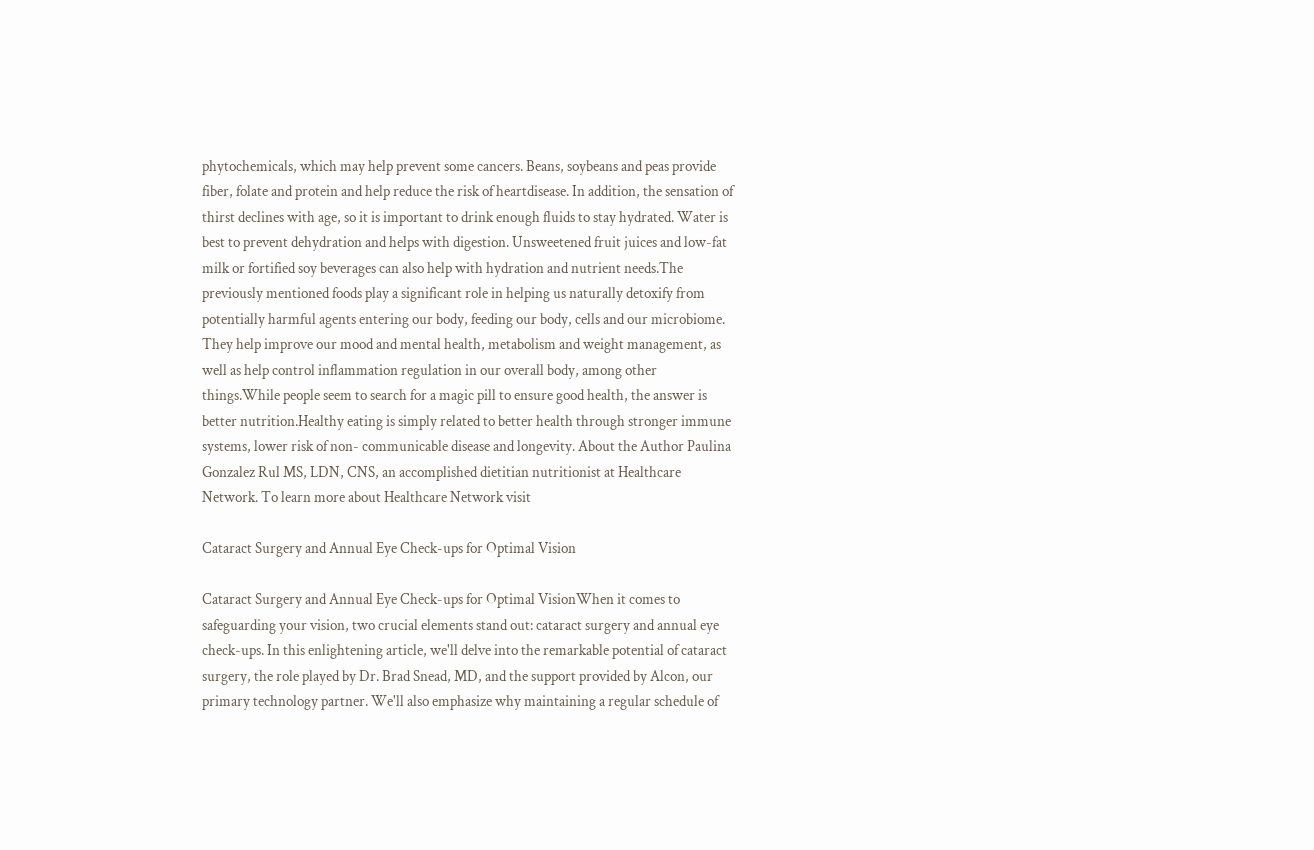phytochemicals, which may help prevent some cancers. Beans, soybeans and peas provide fiber, folate and protein and help reduce the risk of heartdisease. In addition, the sensation of thirst declines with age, so it is important to drink enough fluids to stay hydrated. Water is best to prevent dehydration and helps with digestion. Unsweetened fruit juices and low-fat milk or fortified soy beverages can also help with hydration and nutrient needs.The previously mentioned foods play a significant role in helping us naturally detoxify from potentially harmful agents entering our body, feeding our body, cells and our microbiome. They help improve our mood and mental health, metabolism and weight management, as well as help control inflammation regulation in our overall body, among other things.While people seem to search for a magic pill to ensure good health, the answer is better nutrition.Healthy eating is simply related to better health through stronger immune systems, lower risk of non- communicable disease and longevity. About the Author Paulina Gonzalez Rul MS, LDN, CNS, an accomplished dietitian nutritionist at Healthcare Network. To learn more about Healthcare Network visit

Cataract Surgery and Annual Eye Check-ups for Optimal Vision

Cataract Surgery and Annual Eye Check-ups for Optimal VisionWhen it comes to safeguarding your vision, two crucial elements stand out: cataract surgery and annual eye check-ups. In this enlightening article, we'll delve into the remarkable potential of cataract surgery, the role played by Dr. Brad Snead, MD, and the support provided by Alcon, our primary technology partner. We'll also emphasize why maintaining a regular schedule of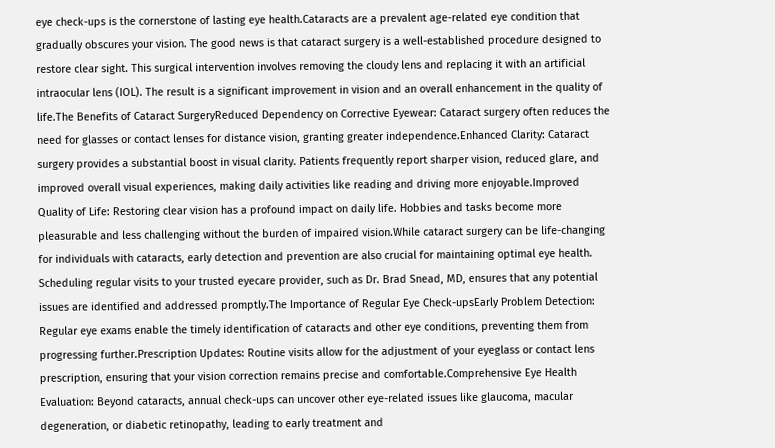eye check-ups is the cornerstone of lasting eye health.Cataracts are a prevalent age-related eye condition that gradually obscures your vision. The good news is that cataract surgery is a well-established procedure designed to restore clear sight. This surgical intervention involves removing the cloudy lens and replacing it with an artificial intraocular lens (IOL). The result is a significant improvement in vision and an overall enhancement in the quality of life.The Benefits of Cataract SurgeryReduced Dependency on Corrective Eyewear: Cataract surgery often reduces the need for glasses or contact lenses for distance vision, granting greater independence.Enhanced Clarity: Cataract surgery provides a substantial boost in visual clarity. Patients frequently report sharper vision, reduced glare, and improved overall visual experiences, making daily activities like reading and driving more enjoyable.Improved Quality of Life: Restoring clear vision has a profound impact on daily life. Hobbies and tasks become more pleasurable and less challenging without the burden of impaired vision.While cataract surgery can be life-changing for individuals with cataracts, early detection and prevention are also crucial for maintaining optimal eye health. Scheduling regular visits to your trusted eyecare provider, such as Dr. Brad Snead, MD, ensures that any potential issues are identified and addressed promptly.The Importance of Regular Eye Check-upsEarly Problem Detection: Regular eye exams enable the timely identification of cataracts and other eye conditions, preventing them from progressing further.Prescription Updates: Routine visits allow for the adjustment of your eyeglass or contact lens prescription, ensuring that your vision correction remains precise and comfortable.Comprehensive Eye Health Evaluation: Beyond cataracts, annual check-ups can uncover other eye-related issues like glaucoma, macular degeneration, or diabetic retinopathy, leading to early treatment and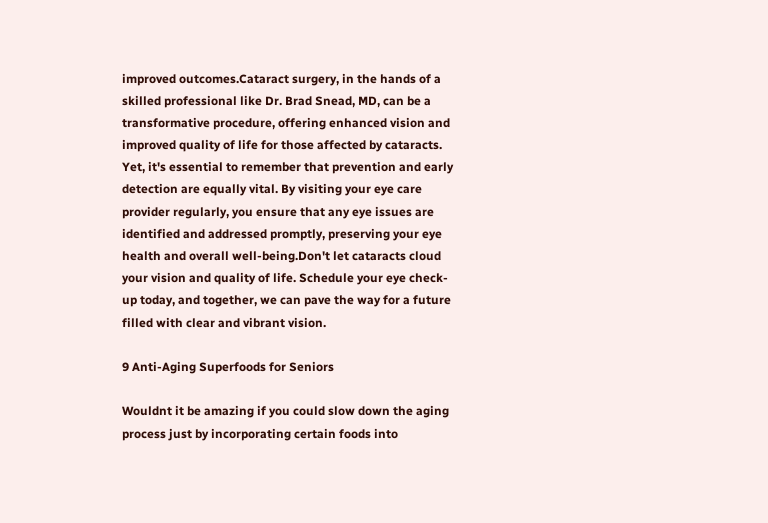improved outcomes.Cataract surgery, in the hands of a skilled professional like Dr. Brad Snead, MD, can be a transformative procedure, offering enhanced vision and improved quality of life for those affected by cataracts. Yet, it's essential to remember that prevention and early detection are equally vital. By visiting your eye care provider regularly, you ensure that any eye issues are identified and addressed promptly, preserving your eye health and overall well-being.Don't let cataracts cloud your vision and quality of life. Schedule your eye check-up today, and together, we can pave the way for a future filled with clear and vibrant vision.

9 Anti-Aging Superfoods for Seniors

Wouldnt it be amazing if you could slow down the aging process just by incorporating certain foods into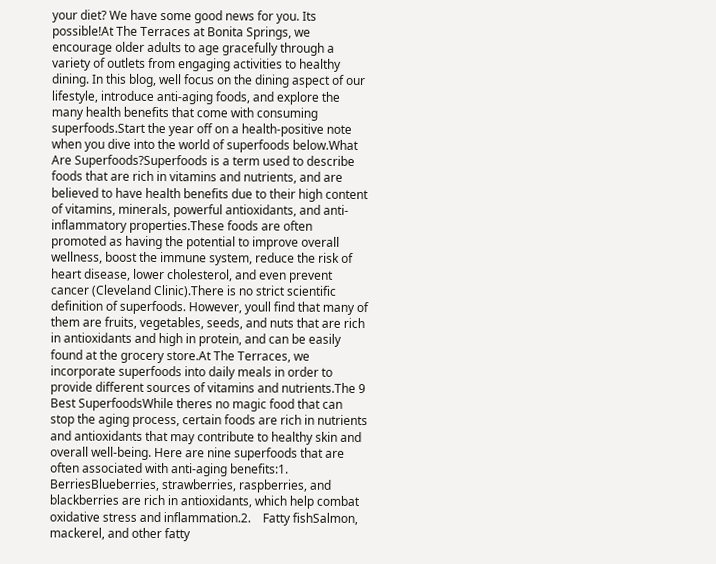your diet? We have some good news for you. Its possible!At The Terraces at Bonita Springs, we encourage older adults to age gracefully through a variety of outlets from engaging activities to healthy dining. In this blog, well focus on the dining aspect of our lifestyle, introduce anti-aging foods, and explore the many health benefits that come with consuming superfoods.Start the year off on a health-positive note when you dive into the world of superfoods below.What Are Superfoods?Superfoods is a term used to describe foods that are rich in vitamins and nutrients, and are believed to have health benefits due to their high content of vitamins, minerals, powerful antioxidants, and anti-inflammatory properties.These foods are often promoted as having the potential to improve overall wellness, boost the immune system, reduce the risk of heart disease, lower cholesterol, and even prevent cancer (Cleveland Clinic).There is no strict scientific definition of superfoods. However, youll find that many of them are fruits, vegetables, seeds, and nuts that are rich in antioxidants and high in protein, and can be easily found at the grocery store.At The Terraces, we incorporate superfoods into daily meals in order to provide different sources of vitamins and nutrients.The 9 Best SuperfoodsWhile theres no magic food that can stop the aging process, certain foods are rich in nutrients and antioxidants that may contribute to healthy skin and overall well-being. Here are nine superfoods that are often associated with anti-aging benefits:1.    BerriesBlueberries, strawberries, raspberries, and blackberries are rich in antioxidants, which help combat oxidative stress and inflammation.2.    Fatty fishSalmon, mackerel, and other fatty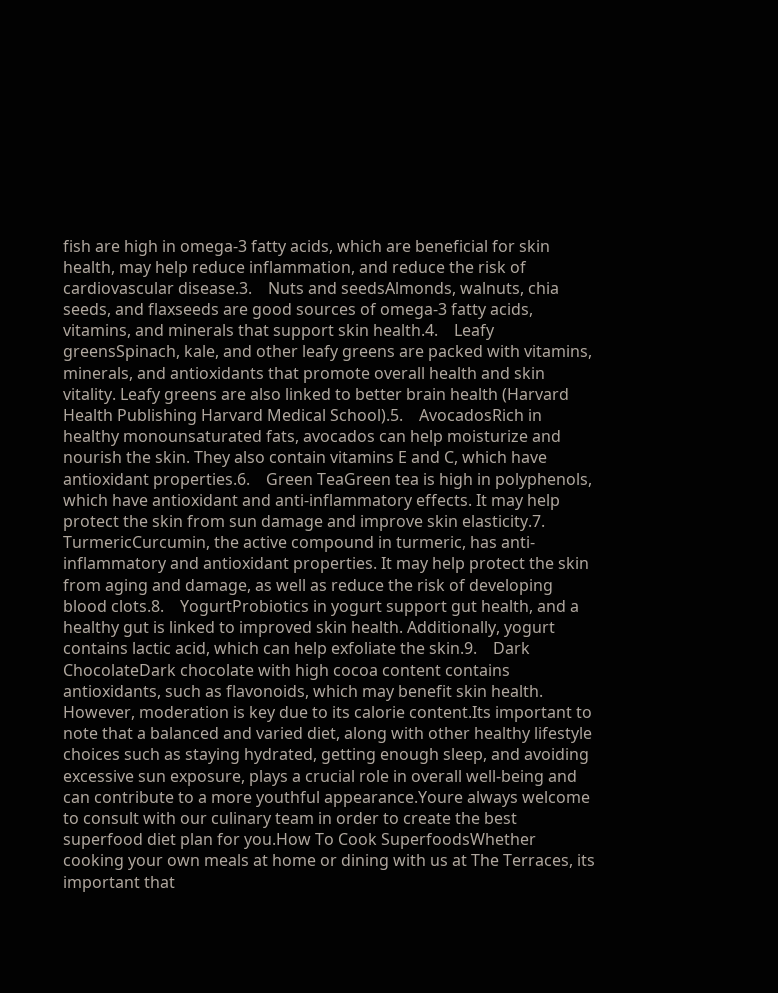fish are high in omega-3 fatty acids, which are beneficial for skin health, may help reduce inflammation, and reduce the risk of cardiovascular disease.3.    Nuts and seedsAlmonds, walnuts, chia seeds, and flaxseeds are good sources of omega-3 fatty acids, vitamins, and minerals that support skin health.4.    Leafy greensSpinach, kale, and other leafy greens are packed with vitamins, minerals, and antioxidants that promote overall health and skin vitality. Leafy greens are also linked to better brain health (Harvard Health Publishing Harvard Medical School).5.    AvocadosRich in healthy monounsaturated fats, avocados can help moisturize and nourish the skin. They also contain vitamins E and C, which have antioxidant properties.6.    Green TeaGreen tea is high in polyphenols, which have antioxidant and anti-inflammatory effects. It may help protect the skin from sun damage and improve skin elasticity.7.    TurmericCurcumin, the active compound in turmeric, has anti-inflammatory and antioxidant properties. It may help protect the skin from aging and damage, as well as reduce the risk of developing blood clots.8.    YogurtProbiotics in yogurt support gut health, and a healthy gut is linked to improved skin health. Additionally, yogurt contains lactic acid, which can help exfoliate the skin.9.    Dark ChocolateDark chocolate with high cocoa content contains antioxidants, such as flavonoids, which may benefit skin health. However, moderation is key due to its calorie content.Its important to note that a balanced and varied diet, along with other healthy lifestyle choices such as staying hydrated, getting enough sleep, and avoiding excessive sun exposure, plays a crucial role in overall well-being and can contribute to a more youthful appearance.Youre always welcome to consult with our culinary team in order to create the best superfood diet plan for you.How To Cook SuperfoodsWhether cooking your own meals at home or dining with us at The Terraces, its important that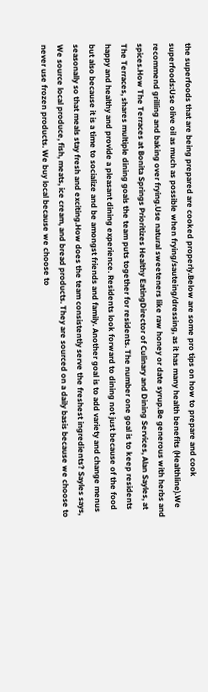the superfoods that are being prepared are cooked properly.Below are some pro tips on how to prepare and cook superfoods:Use olive oil as much as possible when frying/sauteing/dressing, as it has many health benefits (Healthline).We recommend grilling and baking over frying.Use natural sweeteners like raw honey or date syrup.Be generous with herbs and spices.How The Terraces at Bonita Springs Prioritizes Healthy EatingDirector of Culinary and Dining Services, Alan Sayles, at The Terraces, shares multiple dining goals the team puts together for residents. The number one goal is to keep residents happy and healthy and provide a pleasant dining experience. Residents look forward to dining not just because of the food but also because it is a time to socialize and be amongst friends and family. Another goal is to add variety and change menus seasonally so that meals stay fresh and exciting.How does the team consistently serve the freshest ingredients? Sayles says, We source local produce, fish, meats, ice cream, and bread products. They are sourced on a daily basis because we choose to never use frozen products. We buy local because we choose to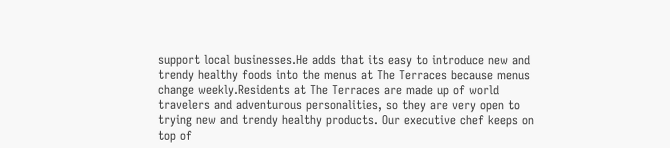support local businesses.He adds that its easy to introduce new and trendy healthy foods into the menus at The Terraces because menus change weekly.Residents at The Terraces are made up of world travelers and adventurous personalities, so they are very open to trying new and trendy healthy products. Our executive chef keeps on top of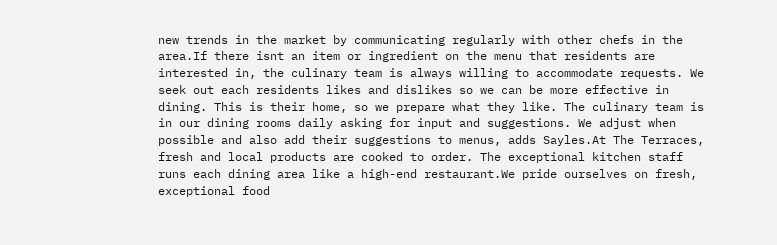new trends in the market by communicating regularly with other chefs in the area.If there isnt an item or ingredient on the menu that residents are interested in, the culinary team is always willing to accommodate requests. We seek out each residents likes and dislikes so we can be more effective in dining. This is their home, so we prepare what they like. The culinary team is in our dining rooms daily asking for input and suggestions. We adjust when possible and also add their suggestions to menus, adds Sayles.At The Terraces, fresh and local products are cooked to order. The exceptional kitchen staff runs each dining area like a high-end restaurant.We pride ourselves on fresh, exceptional food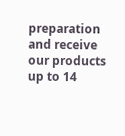preparation and receive our products up to 14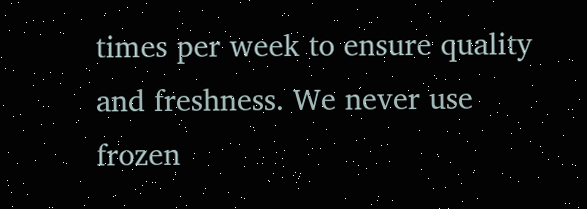times per week to ensure quality and freshness. We never use frozen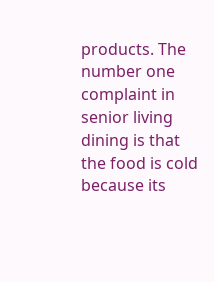products. The number one complaint in senior living dining is that the food is cold because its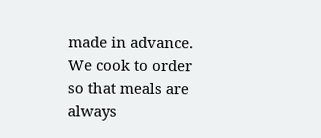made in advance. We cook to order so that meals are always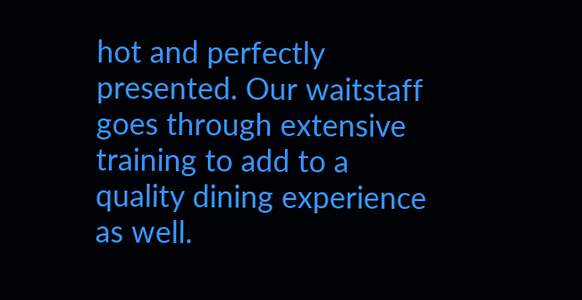hot and perfectly presented. Our waitstaff goes through extensive training to add to a quality dining experience as well.